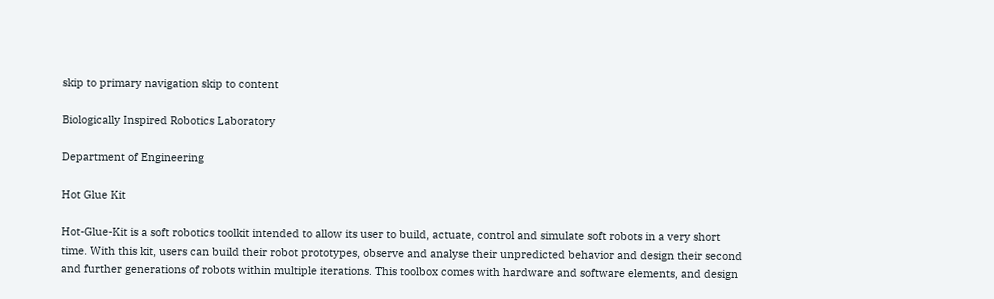skip to primary navigation skip to content

Biologically Inspired Robotics Laboratory

Department of Engineering

Hot Glue Kit

Hot-Glue-Kit is a soft robotics toolkit intended to allow its user to build, actuate, control and simulate soft robots in a very short time. With this kit, users can build their robot prototypes, observe and analyse their unpredicted behavior and design their second and further generations of robots within multiple iterations. This toolbox comes with hardware and software elements, and design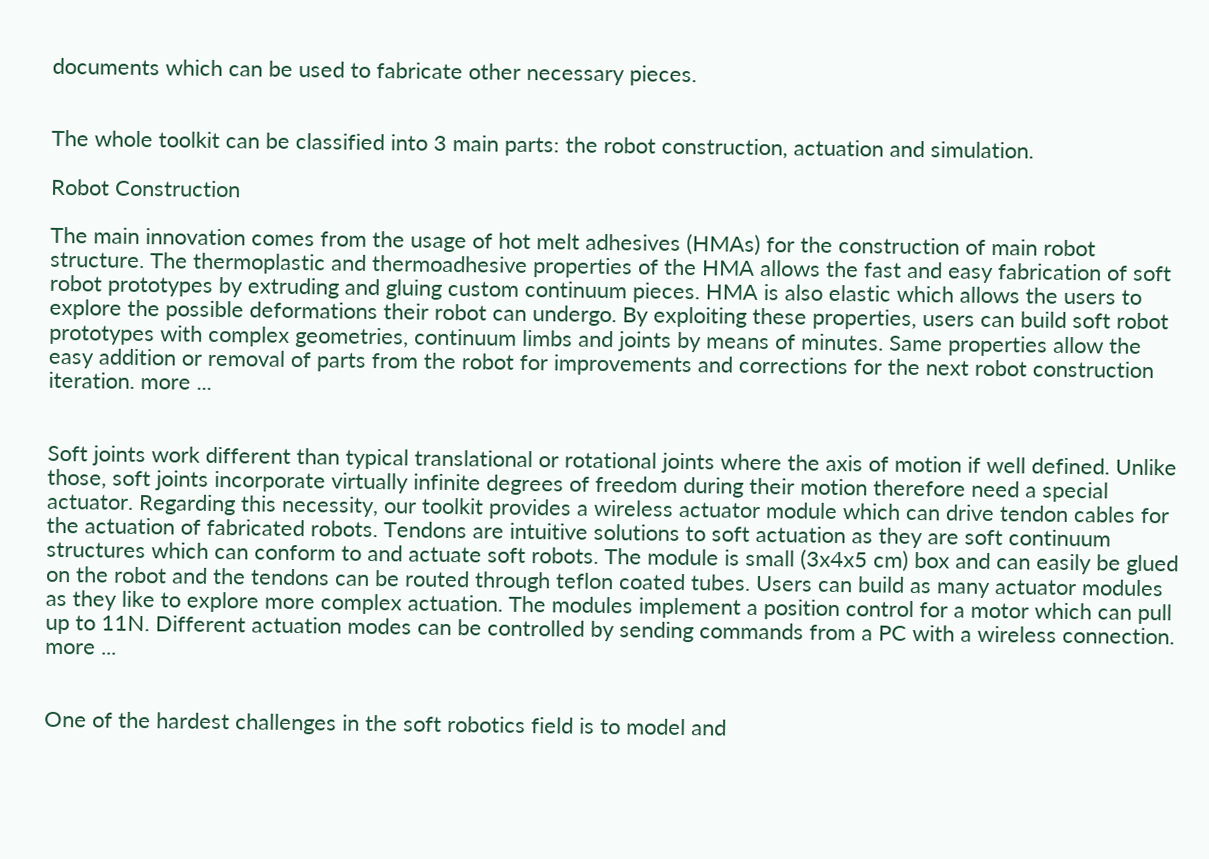documents which can be used to fabricate other necessary pieces.


The whole toolkit can be classified into 3 main parts: the robot construction, actuation and simulation.

Robot Construction

The main innovation comes from the usage of hot melt adhesives (HMAs) for the construction of main robot structure. The thermoplastic and thermoadhesive properties of the HMA allows the fast and easy fabrication of soft robot prototypes by extruding and gluing custom continuum pieces. HMA is also elastic which allows the users to explore the possible deformations their robot can undergo. By exploiting these properties, users can build soft robot prototypes with complex geometries, continuum limbs and joints by means of minutes. Same properties allow the easy addition or removal of parts from the robot for improvements and corrections for the next robot construction iteration. more ...


Soft joints work different than typical translational or rotational joints where the axis of motion if well defined. Unlike those, soft joints incorporate virtually infinite degrees of freedom during their motion therefore need a special actuator. Regarding this necessity, our toolkit provides a wireless actuator module which can drive tendon cables for the actuation of fabricated robots. Tendons are intuitive solutions to soft actuation as they are soft continuum structures which can conform to and actuate soft robots. The module is small (3x4x5 cm) box and can easily be glued on the robot and the tendons can be routed through teflon coated tubes. Users can build as many actuator modules as they like to explore more complex actuation. The modules implement a position control for a motor which can pull up to 11N. Different actuation modes can be controlled by sending commands from a PC with a wireless connection. more ...


One of the hardest challenges in the soft robotics field is to model and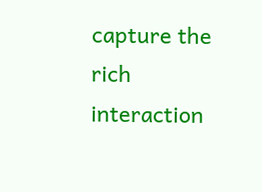capture the rich interaction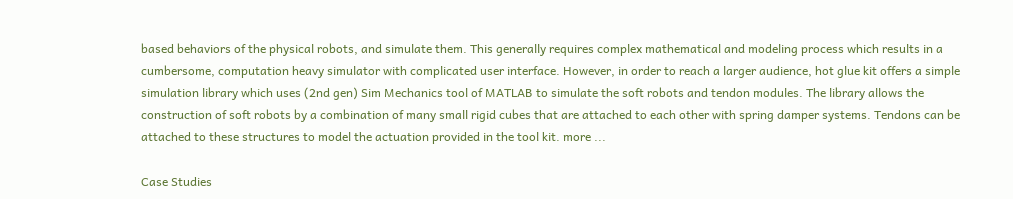based behaviors of the physical robots, and simulate them. This generally requires complex mathematical and modeling process which results in a cumbersome, computation heavy simulator with complicated user interface. However, in order to reach a larger audience, hot glue kit offers a simple simulation library which uses (2nd gen) Sim Mechanics tool of MATLAB to simulate the soft robots and tendon modules. The library allows the construction of soft robots by a combination of many small rigid cubes that are attached to each other with spring damper systems. Tendons can be attached to these structures to model the actuation provided in the tool kit. more ...

Case Studies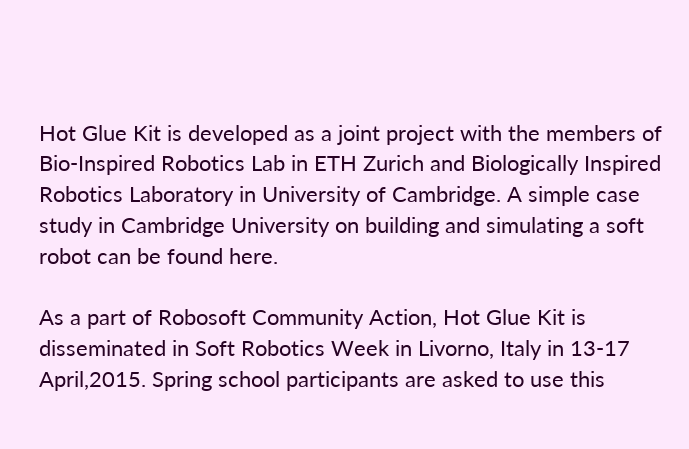Hot Glue Kit is developed as a joint project with the members of Bio-Inspired Robotics Lab in ETH Zurich and Biologically Inspired Robotics Laboratory in University of Cambridge. A simple case study in Cambridge University on building and simulating a soft robot can be found here.

As a part of Robosoft Community Action, Hot Glue Kit is disseminated in Soft Robotics Week in Livorno, Italy in 13-17 April,2015. Spring school participants are asked to use this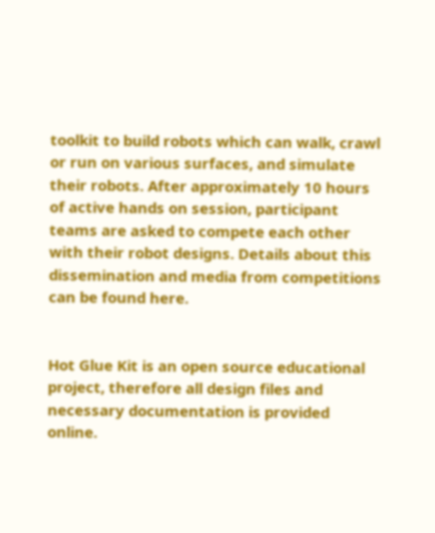toolkit to build robots which can walk, crawl or run on various surfaces, and simulate their robots. After approximately 10 hours of active hands on session, participant teams are asked to compete each other with their robot designs. Details about this dissemination and media from competitions can be found here.


Hot Glue Kit is an open source educational project, therefore all design files and necessary documentation is provided online.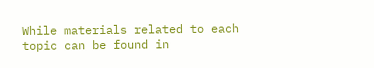While materials related to each topic can be found in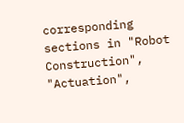corresponding sections in "Robot Construction", "Actuation",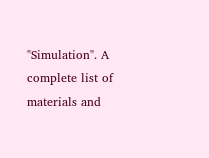"Simulation". A complete list of materials and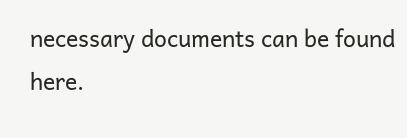necessary documents can be found here.